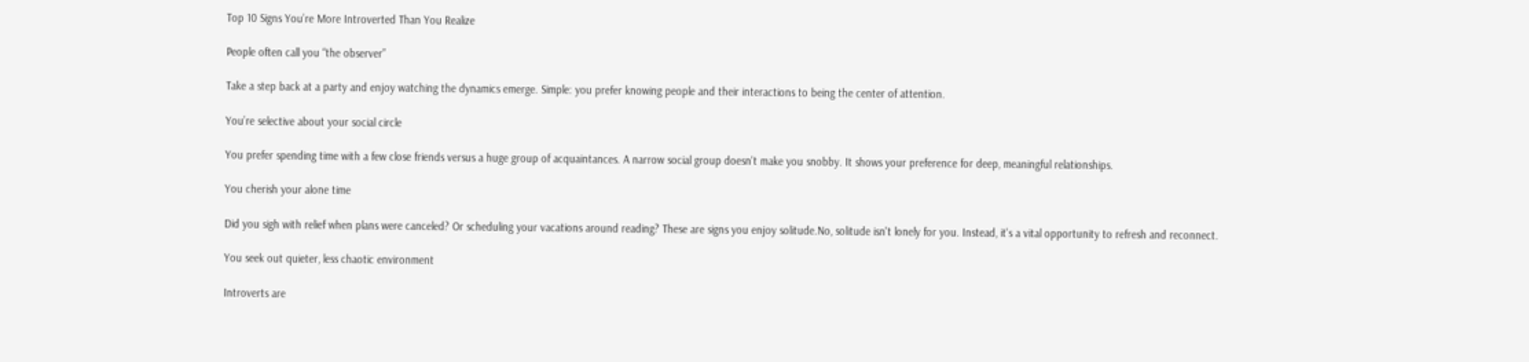Top 10 Signs You’re More Introverted Than You Realize

People often call you “the observer”

Take a step back at a party and enjoy watching the dynamics emerge. Simple: you prefer knowing people and their interactions to being the center of attention.

You’re selective about your social circle

You prefer spending time with a few close friends versus a huge group of acquaintances. A narrow social group doesn't make you snobby. It shows your preference for deep, meaningful relationships.

You cherish your alone time

Did you sigh with relief when plans were canceled? Or scheduling your vacations around reading? These are signs you enjoy solitude.No, solitude isn't lonely for you. Instead, it's a vital opportunity to refresh and reconnect.

You seek out quieter, less chaotic environment

Introverts are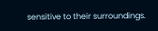sensitive to their surroundings.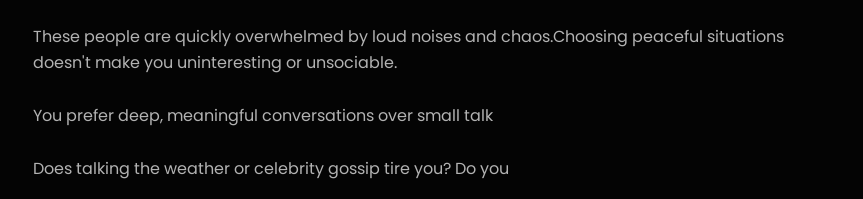These people are quickly overwhelmed by loud noises and chaos.Choosing peaceful situations doesn't make you uninteresting or unsociable.

You prefer deep, meaningful conversations over small talk

Does talking the weather or celebrity gossip tire you? Do you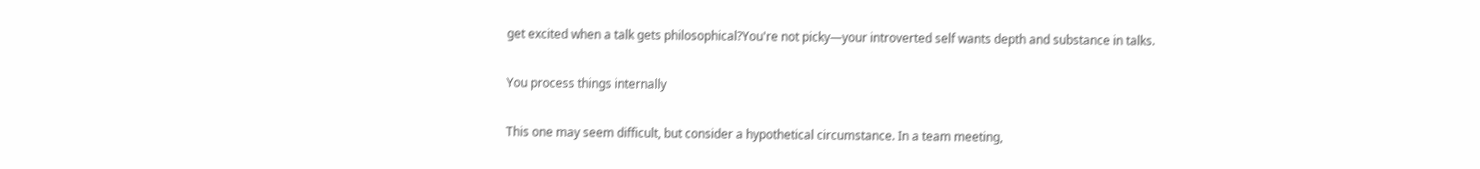get excited when a talk gets philosophical?You're not picky—your introverted self wants depth and substance in talks.

You process things internally

This one may seem difficult, but consider a hypothetical circumstance. In a team meeting,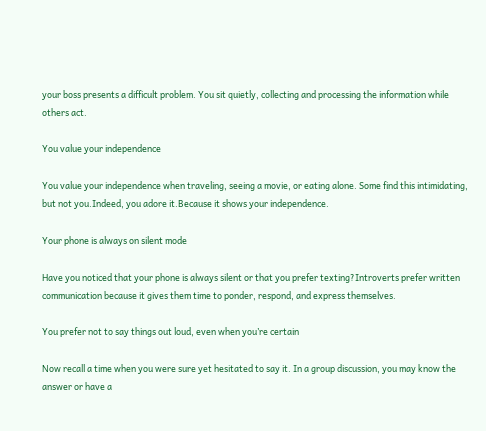your boss presents a difficult problem. You sit quietly, collecting and processing the information while others act.

You value your independence

You value your independence when traveling, seeing a movie, or eating alone. Some find this intimidating, but not you.Indeed, you adore it.Because it shows your independence.

Your phone is always on silent mode

Have you noticed that your phone is always silent or that you prefer texting?Introverts prefer written communication because it gives them time to ponder, respond, and express themselves.

You prefer not to say things out loud, even when you’re certain

Now recall a time when you were sure yet hesitated to say it. In a group discussion, you may know the answer or have a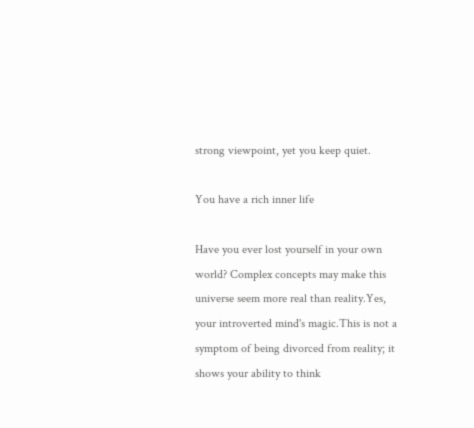strong viewpoint, yet you keep quiet.

You have a rich inner life

Have you ever lost yourself in your own world? Complex concepts may make this universe seem more real than reality.Yes, your introverted mind's magic.This is not a symptom of being divorced from reality; it shows your ability to think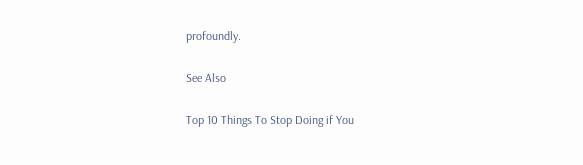profoundly.

See Also

Top 10 Things To Stop Doing if You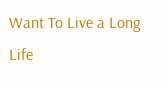Want To Live a Long Life